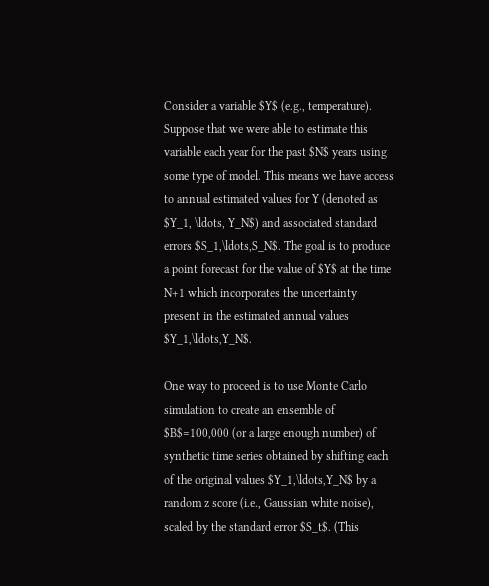Consider a variable $Y$ (e.g., temperature). Suppose that we were able to estimate this variable each year for the past $N$ years using some type of model. This means we have access to annual estimated values for Y (denoted as $Y_1, \ldots, Y_N$) and associated standard errors $S_1,\ldots,S_N$. The goal is to produce a point forecast for the value of $Y$ at the time N+1 which incorporates the uncertainty present in the estimated annual values $Y_1,\ldots,Y_N$.

One way to proceed is to use Monte Carlo simulation to create an ensemble of $B$=100,000 (or a large enough number) of synthetic time series obtained by shifting each of the original values $Y_1,\ldots,Y_N$ by a random z score (i.e., Gaussian white noise), scaled by the standard error $S_t$. (This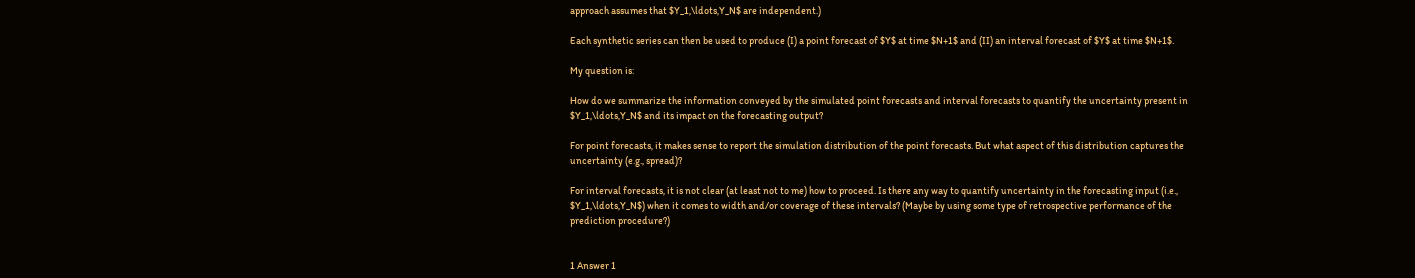approach assumes that $Y_1,\ldots,Y_N$ are independent.)

Each synthetic series can then be used to produce (I) a point forecast of $Y$ at time $N+1$ and (II) an interval forecast of $Y$ at time $N+1$.

My question is:

How do we summarize the information conveyed by the simulated point forecasts and interval forecasts to quantify the uncertainty present in $Y_1,\ldots,Y_N$ and its impact on the forecasting output?

For point forecasts, it makes sense to report the simulation distribution of the point forecasts. But what aspect of this distribution captures the uncertainty (e.g., spread)?

For interval forecasts, it is not clear (at least not to me) how to proceed. Is there any way to quantify uncertainty in the forecasting input (i.e., $Y_1,\ldots,Y_N$) when it comes to width and/or coverage of these intervals? (Maybe by using some type of retrospective performance of the prediction procedure?)


1 Answer 1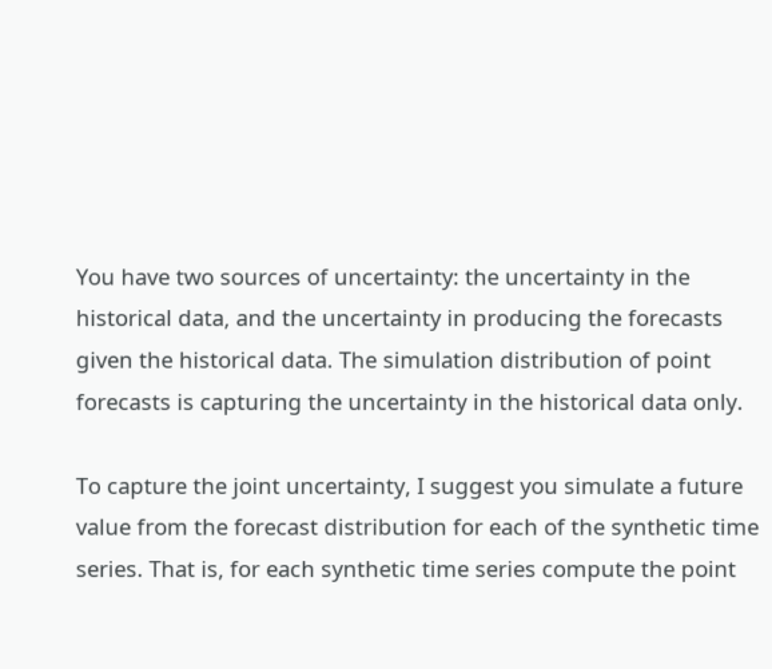You have two sources of uncertainty: the uncertainty in the historical data, and the uncertainty in producing the forecasts given the historical data. The simulation distribution of point forecasts is capturing the uncertainty in the historical data only.

To capture the joint uncertainty, I suggest you simulate a future value from the forecast distribution for each of the synthetic time series. That is, for each synthetic time series compute the point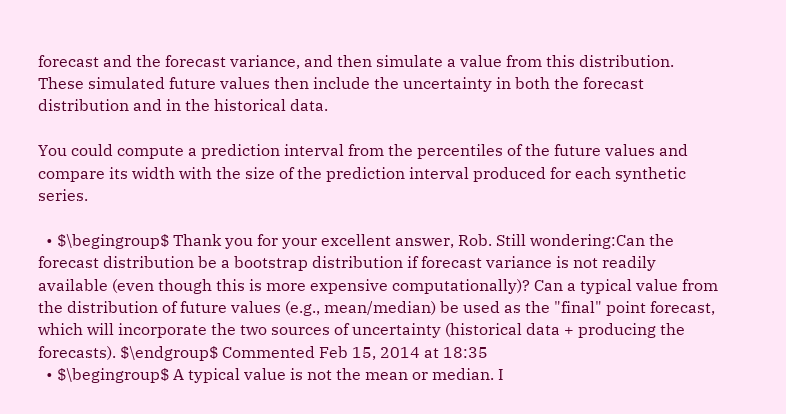forecast and the forecast variance, and then simulate a value from this distribution. These simulated future values then include the uncertainty in both the forecast distribution and in the historical data.

You could compute a prediction interval from the percentiles of the future values and compare its width with the size of the prediction interval produced for each synthetic series.

  • $\begingroup$ Thank you for your excellent answer, Rob. Still wondering:Can the forecast distribution be a bootstrap distribution if forecast variance is not readily available (even though this is more expensive computationally)? Can a typical value from the distribution of future values (e.g., mean/median) be used as the "final" point forecast, which will incorporate the two sources of uncertainty (historical data + producing the forecasts). $\endgroup$ Commented Feb 15, 2014 at 18:35
  • $\begingroup$ A typical value is not the mean or median. I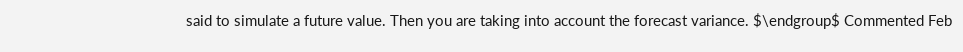said to simulate a future value. Then you are taking into account the forecast variance. $\endgroup$ Commented Feb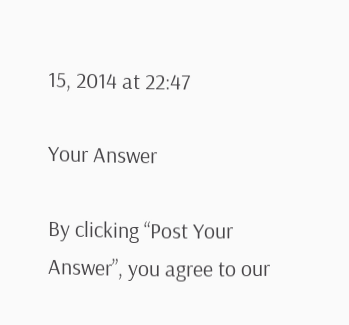15, 2014 at 22:47

Your Answer

By clicking “Post Your Answer”, you agree to our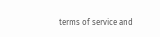terms of service and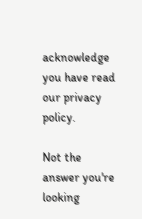acknowledge you have read our privacy policy.

Not the answer you're looking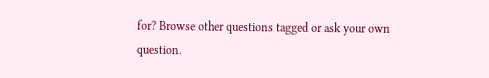for? Browse other questions tagged or ask your own question.